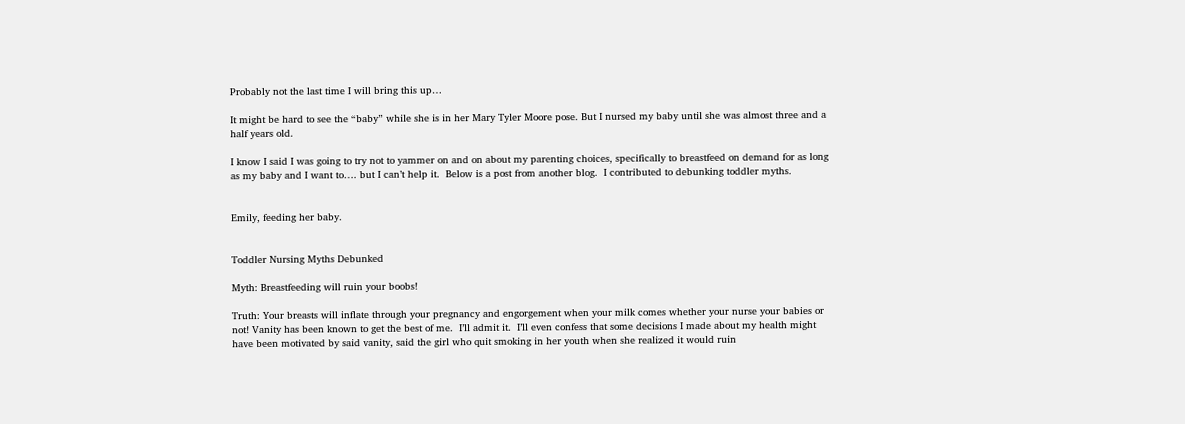Probably not the last time I will bring this up…

It might be hard to see the “baby” while she is in her Mary Tyler Moore pose. But I nursed my baby until she was almost three and a half years old.

I know I said I was going to try not to yammer on and on about my parenting choices, specifically to breastfeed on demand for as long as my baby and I want to…. but I can’t help it.  Below is a post from another blog.  I contributed to debunking toddler myths.


Emily, feeding her baby.


Toddler Nursing Myths Debunked

Myth: Breastfeeding will ruin your boobs!

Truth: Your breasts will inflate through your pregnancy and engorgement when your milk comes whether your nurse your babies or not! Vanity has been known to get the best of me.  I’ll admit it.  I’ll even confess that some decisions I made about my health might have been motivated by said vanity, said the girl who quit smoking in her youth when she realized it would ruin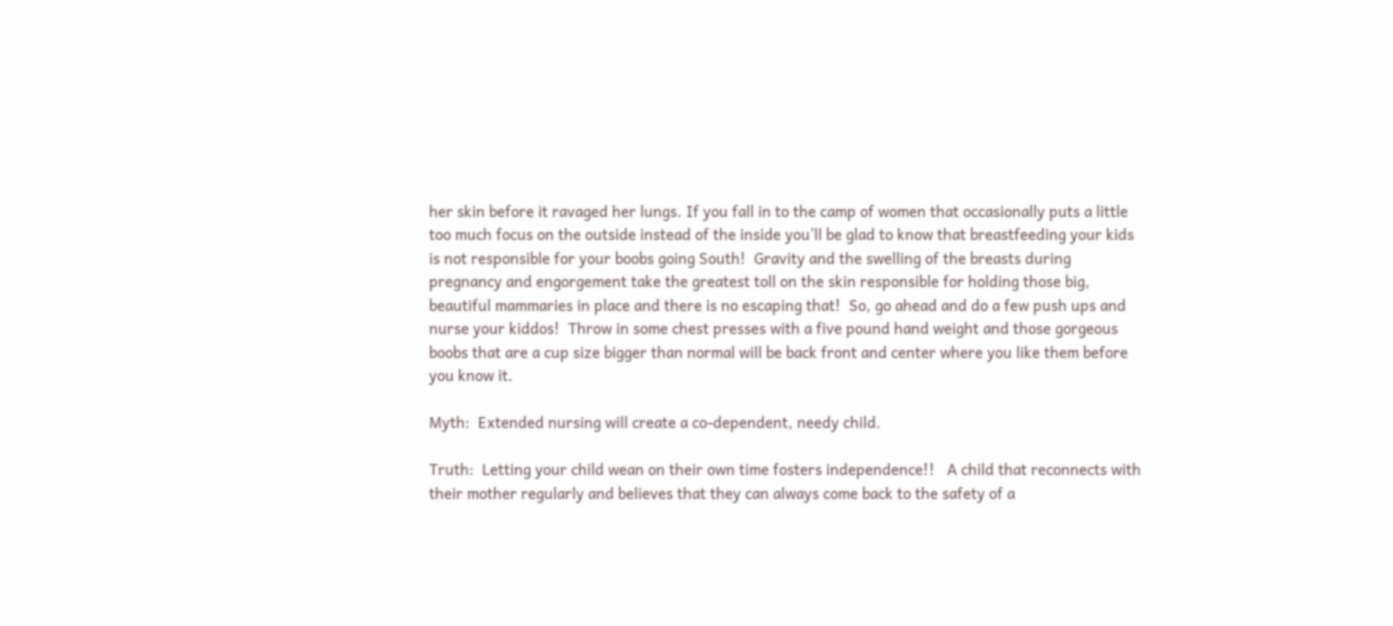her skin before it ravaged her lungs. If you fall in to the camp of women that occasionally puts a little too much focus on the outside instead of the inside you’ll be glad to know that breastfeeding your kids is not responsible for your boobs going South!  Gravity and the swelling of the breasts during pregnancy and engorgement take the greatest toll on the skin responsible for holding those big, beautiful mammaries in place and there is no escaping that!  So, go ahead and do a few push ups and nurse your kiddos!  Throw in some chest presses with a five pound hand weight and those gorgeous boobs that are a cup size bigger than normal will be back front and center where you like them before you know it.

Myth:  Extended nursing will create a co-dependent, needy child.

Truth:  Letting your child wean on their own time fosters independence!!   A child that reconnects with their mother regularly and believes that they can always come back to the safety of a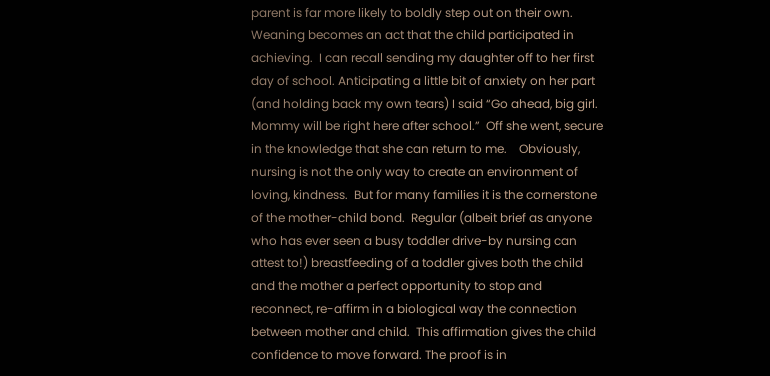parent is far more likely to boldly step out on their own. Weaning becomes an act that the child participated in achieving.  I can recall sending my daughter off to her first day of school. Anticipating a little bit of anxiety on her part (and holding back my own tears) I said “Go ahead, big girl.  Mommy will be right here after school.”  Off she went, secure in the knowledge that she can return to me.    Obviously, nursing is not the only way to create an environment of loving, kindness.  But for many families it is the cornerstone of the mother-child bond.  Regular (albeit brief as anyone who has ever seen a busy toddler drive-by nursing can attest to!) breastfeeding of a toddler gives both the child and the mother a perfect opportunity to stop and reconnect, re-affirm in a biological way the connection between mother and child.  This affirmation gives the child confidence to move forward. The proof is in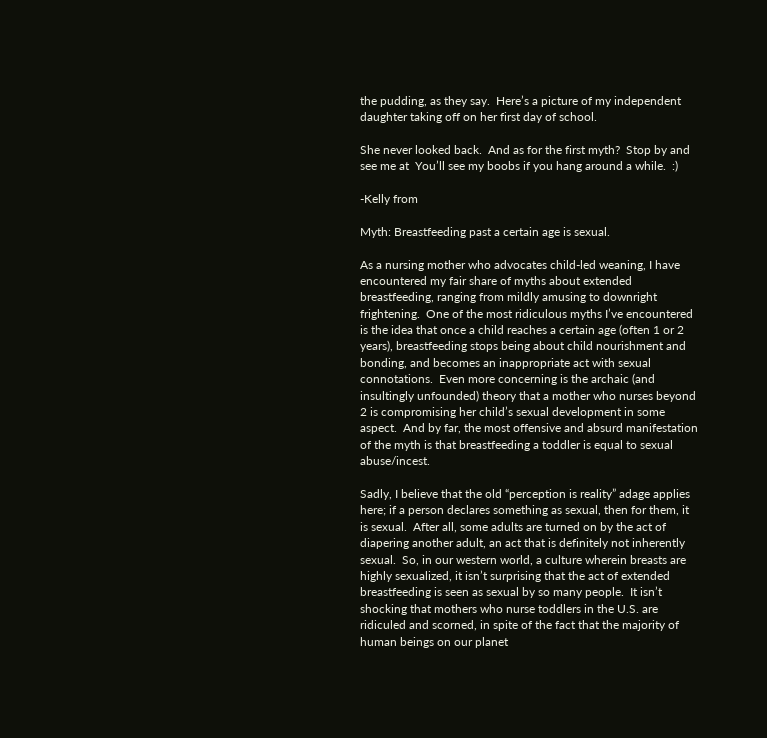the pudding, as they say.  Here’s a picture of my independent daughter taking off on her first day of school.

She never looked back.  And as for the first myth?  Stop by and see me at  You’ll see my boobs if you hang around a while.  :)

-Kelly from

Myth: Breastfeeding past a certain age is sexual.

As a nursing mother who advocates child-led weaning, I have encountered my fair share of myths about extended breastfeeding, ranging from mildly amusing to downright frightening.  One of the most ridiculous myths I’ve encountered is the idea that once a child reaches a certain age (often 1 or 2 years), breastfeeding stops being about child nourishment and bonding, and becomes an inappropriate act with sexual connotations.  Even more concerning is the archaic (and insultingly unfounded) theory that a mother who nurses beyond 2 is compromising her child’s sexual development in some aspect.  And by far, the most offensive and absurd manifestation of the myth is that breastfeeding a toddler is equal to sexual abuse/incest.

Sadly, I believe that the old “perception is reality” adage applies here; if a person declares something as sexual, then for them, it is sexual.  After all, some adults are turned on by the act of diapering another adult, an act that is definitely not inherently sexual.  So, in our western world, a culture wherein breasts are highly sexualized, it isn’t surprising that the act of extended breastfeeding is seen as sexual by so many people.  It isn’t shocking that mothers who nurse toddlers in the U.S. are ridiculed and scorned, in spite of the fact that the majority of human beings on our planet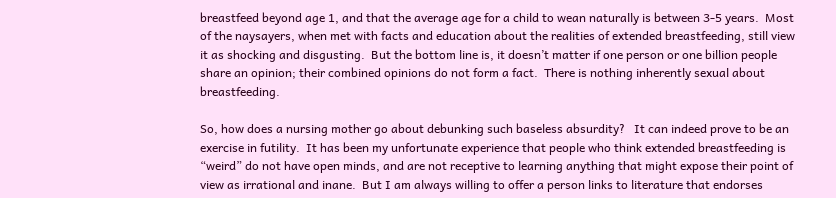breastfeed beyond age 1, and that the average age for a child to wean naturally is between 3-5 years.  Most of the naysayers, when met with facts and education about the realities of extended breastfeeding, still view it as shocking and disgusting.  But the bottom line is, it doesn’t matter if one person or one billion people share an opinion; their combined opinions do not form a fact.  There is nothing inherently sexual about breastfeeding.

So, how does a nursing mother go about debunking such baseless absurdity?   It can indeed prove to be an exercise in futility.  It has been my unfortunate experience that people who think extended breastfeeding is “weird” do not have open minds, and are not receptive to learning anything that might expose their point of view as irrational and inane.  But I am always willing to offer a person links to literature that endorses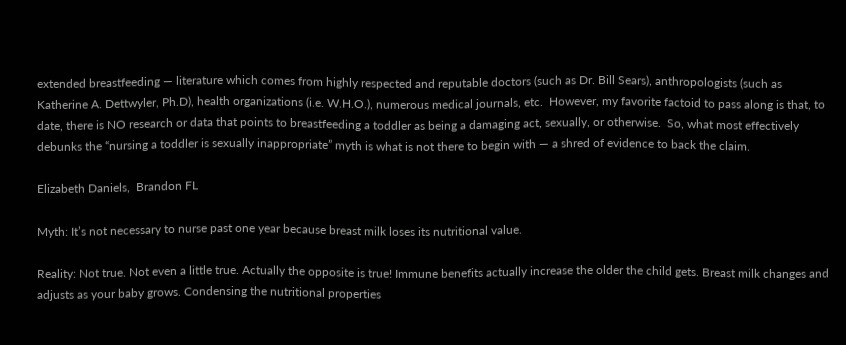extended breastfeeding — literature which comes from highly respected and reputable doctors (such as Dr. Bill Sears), anthropologists (such as Katherine A. Dettwyler, Ph.D), health organizations (i.e. W.H.O.), numerous medical journals, etc.  However, my favorite factoid to pass along is that, to date, there is NO research or data that points to breastfeeding a toddler as being a damaging act, sexually, or otherwise.  So, what most effectively debunks the “nursing a toddler is sexually inappropriate” myth is what is not there to begin with — a shred of evidence to back the claim.

Elizabeth Daniels,  Brandon FL

Myth: It’s not necessary to nurse past one year because breast milk loses its nutritional value.

Reality: Not true. Not even a little true. Actually the opposite is true! Immune benefits actually increase the older the child gets. Breast milk changes and adjusts as your baby grows. Condensing the nutritional properties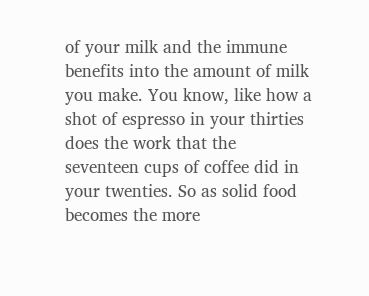of your milk and the immune benefits into the amount of milk you make. You know, like how a shot of espresso in your thirties does the work that the seventeen cups of coffee did in your twenties. So as solid food becomes the more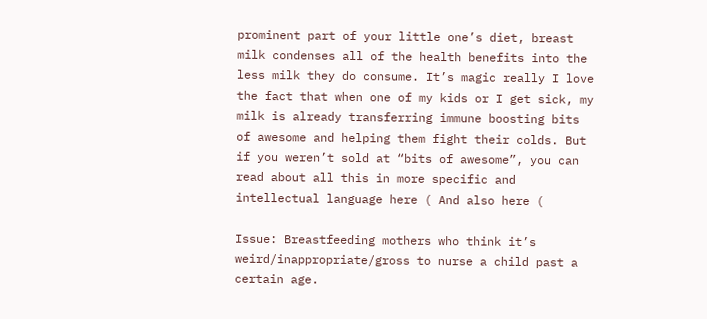prominent part of your little one’s diet, breast milk condenses all of the health benefits into the less milk they do consume. It’s magic really I love the fact that when one of my kids or I get sick, my milk is already transferring immune boosting bits of awesome and helping them fight their colds. But if you weren’t sold at “bits of awesome”, you can read about all this in more specific and intellectual language here ( And also here (

Issue: Breastfeeding mothers who think it’s weird/inappropriate/gross to nurse a child past a certain age.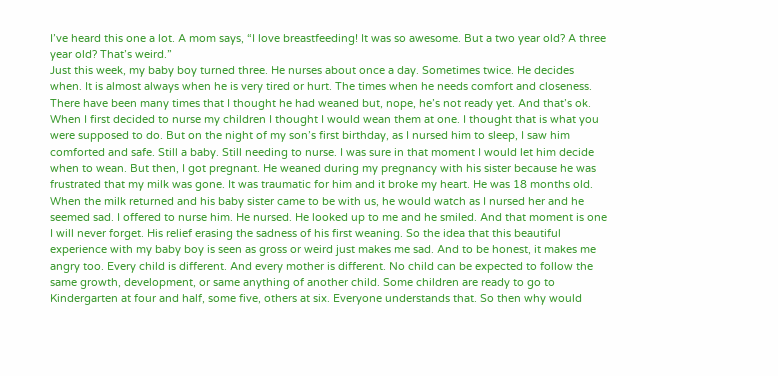I’ve heard this one a lot. A mom says, “I love breastfeeding! It was so awesome. But a two year old? A three year old? That’s weird.”
Just this week, my baby boy turned three. He nurses about once a day. Sometimes twice. He decides when. It is almost always when he is very tired or hurt. The times when he needs comfort and closeness. There have been many times that I thought he had weaned but, nope, he’s not ready yet. And that’s ok. When I first decided to nurse my children I thought I would wean them at one. I thought that is what you were supposed to do. But on the night of my son’s first birthday, as I nursed him to sleep, I saw him comforted and safe. Still a baby. Still needing to nurse. I was sure in that moment I would let him decide when to wean. But then, I got pregnant. He weaned during my pregnancy with his sister because he was frustrated that my milk was gone. It was traumatic for him and it broke my heart. He was 18 months old. When the milk returned and his baby sister came to be with us, he would watch as I nursed her and he seemed sad. I offered to nurse him. He nursed. He looked up to me and he smiled. And that moment is one I will never forget. His relief erasing the sadness of his first weaning. So the idea that this beautiful experience with my baby boy is seen as gross or weird just makes me sad. And to be honest, it makes me angry too. Every child is different. And every mother is different. No child can be expected to follow the same growth, development, or same anything of another child. Some children are ready to go to Kindergarten at four and half, some five, others at six. Everyone understands that. So then why would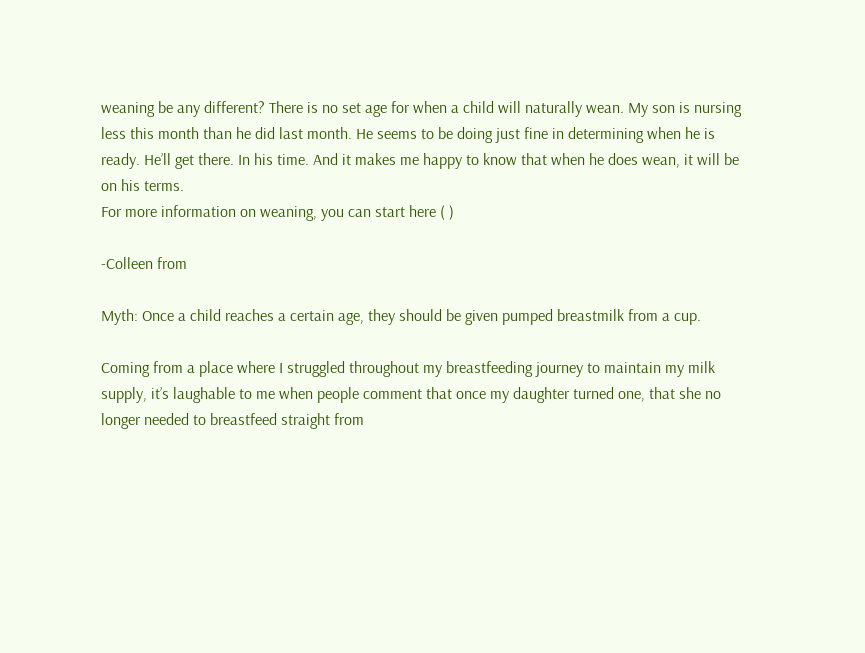weaning be any different? There is no set age for when a child will naturally wean. My son is nursing less this month than he did last month. He seems to be doing just fine in determining when he is ready. He’ll get there. In his time. And it makes me happy to know that when he does wean, it will be on his terms.
For more information on weaning, you can start here ( )

-Colleen from

Myth: Once a child reaches a certain age, they should be given pumped breastmilk from a cup.

Coming from a place where I struggled throughout my breastfeeding journey to maintain my milk supply, it’s laughable to me when people comment that once my daughter turned one, that she no longer needed to breastfeed straight from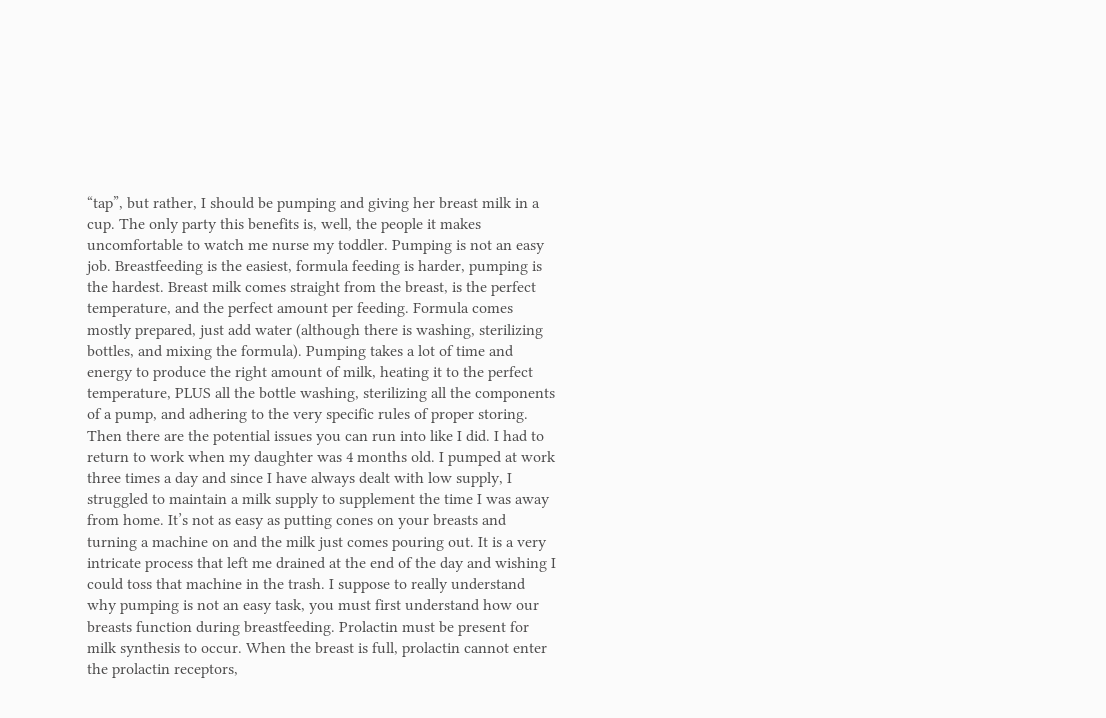“tap”, but rather, I should be pumping and giving her breast milk in a cup. The only party this benefits is, well, the people it makes uncomfortable to watch me nurse my toddler. Pumping is not an easy job. Breastfeeding is the easiest, formula feeding is harder, pumping is the hardest. Breast milk comes straight from the breast, is the perfect temperature, and the perfect amount per feeding. Formula comes mostly prepared, just add water (although there is washing, sterilizing bottles, and mixing the formula). Pumping takes a lot of time and energy to produce the right amount of milk, heating it to the perfect temperature, PLUS all the bottle washing, sterilizing all the components of a pump, and adhering to the very specific rules of proper storing. Then there are the potential issues you can run into like I did. I had to return to work when my daughter was 4 months old. I pumped at work three times a day and since I have always dealt with low supply, I struggled to maintain a milk supply to supplement the time I was away from home. It’s not as easy as putting cones on your breasts and turning a machine on and the milk just comes pouring out. It is a very intricate process that left me drained at the end of the day and wishing I could toss that machine in the trash. I suppose to really understand why pumping is not an easy task, you must first understand how our breasts function during breastfeeding. Prolactin must be present for milk synthesis to occur. When the breast is full, prolactin cannot enter the prolactin receptors,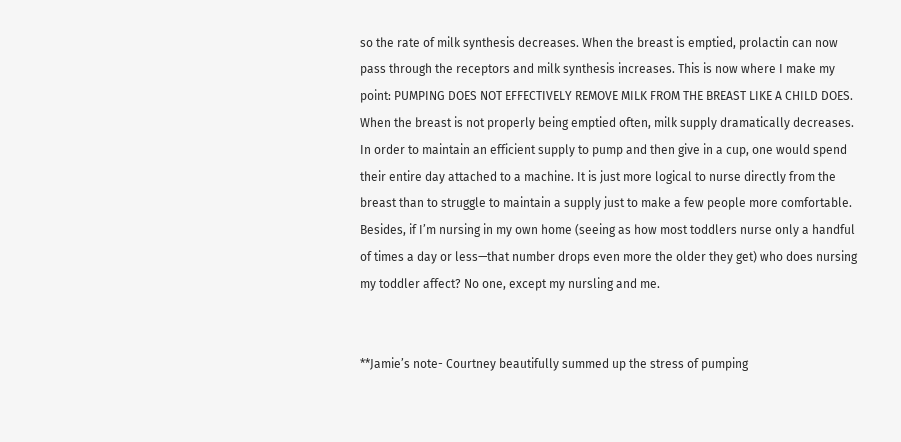so the rate of milk synthesis decreases. When the breast is emptied, prolactin can now pass through the receptors and milk synthesis increases. This is now where I make my point: PUMPING DOES NOT EFFECTIVELY REMOVE MILK FROM THE BREAST LIKE A CHILD DOES. When the breast is not properly being emptied often, milk supply dramatically decreases. In order to maintain an efficient supply to pump and then give in a cup, one would spend their entire day attached to a machine. It is just more logical to nurse directly from the breast than to struggle to maintain a supply just to make a few people more comfortable. Besides, if I’m nursing in my own home (seeing as how most toddlers nurse only a handful of times a day or less—that number drops even more the older they get) who does nursing my toddler affect? No one, except my nursling and me.


**Jamie’s note- Courtney beautifully summed up the stress of pumping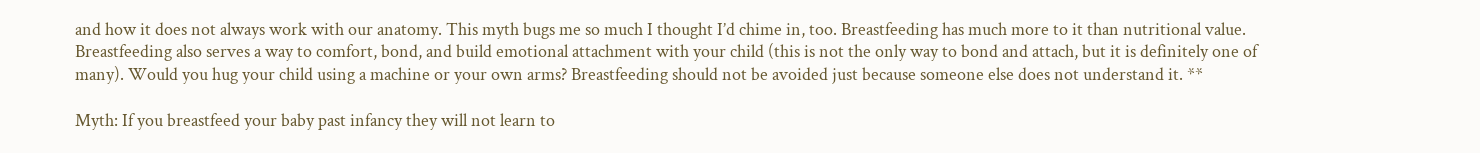and how it does not always work with our anatomy. This myth bugs me so much I thought I’d chime in, too. Breastfeeding has much more to it than nutritional value. Breastfeeding also serves a way to comfort, bond, and build emotional attachment with your child (this is not the only way to bond and attach, but it is definitely one of many). Would you hug your child using a machine or your own arms? Breastfeeding should not be avoided just because someone else does not understand it. **

Myth: If you breastfeed your baby past infancy they will not learn to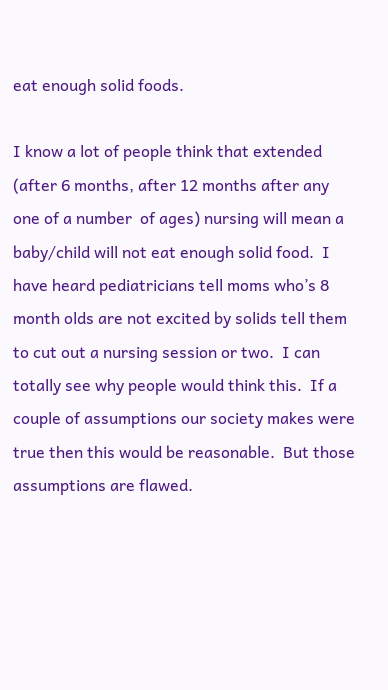eat enough solid foods.

I know a lot of people think that extended (after 6 months, after 12 months after any one of a number  of ages) nursing will mean a baby/child will not eat enough solid food.  I have heard pediatricians tell moms who’s 8 month olds are not excited by solids tell them to cut out a nursing session or two.  I can totally see why people would think this.  If a couple of assumptions our society makes were true then this would be reasonable.  But those assumptions are flawed.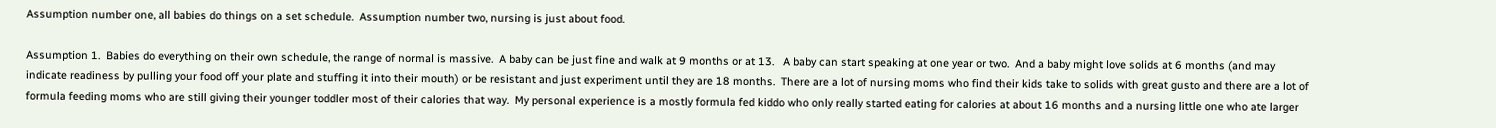Assumption number one, all babies do things on a set schedule.  Assumption number two, nursing is just about food.

Assumption 1.  Babies do everything on their own schedule, the range of normal is massive.  A baby can be just fine and walk at 9 months or at 13.   A baby can start speaking at one year or two.  And a baby might love solids at 6 months (and may indicate readiness by pulling your food off your plate and stuffing it into their mouth) or be resistant and just experiment until they are 18 months.  There are a lot of nursing moms who find their kids take to solids with great gusto and there are a lot of formula feeding moms who are still giving their younger toddler most of their calories that way.  My personal experience is a mostly formula fed kiddo who only really started eating for calories at about 16 months and a nursing little one who ate larger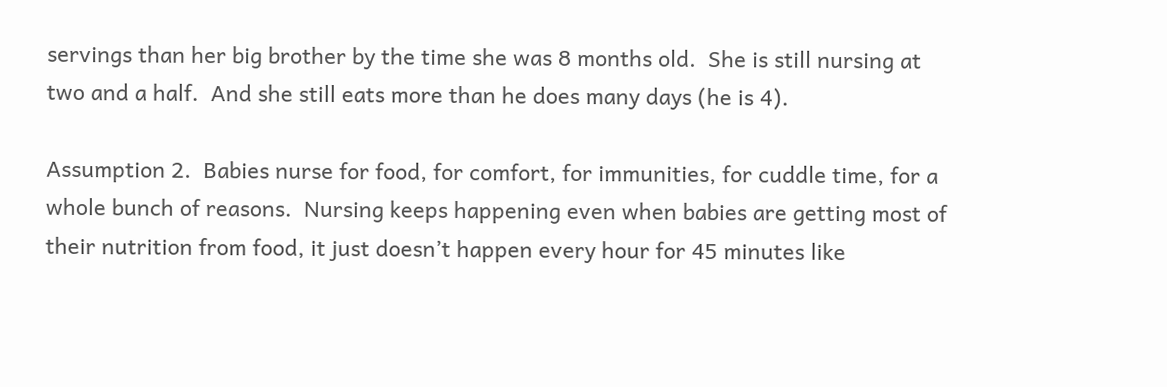servings than her big brother by the time she was 8 months old.  She is still nursing at two and a half.  And she still eats more than he does many days (he is 4).

Assumption 2.  Babies nurse for food, for comfort, for immunities, for cuddle time, for a whole bunch of reasons.  Nursing keeps happening even when babies are getting most of their nutrition from food, it just doesn’t happen every hour for 45 minutes like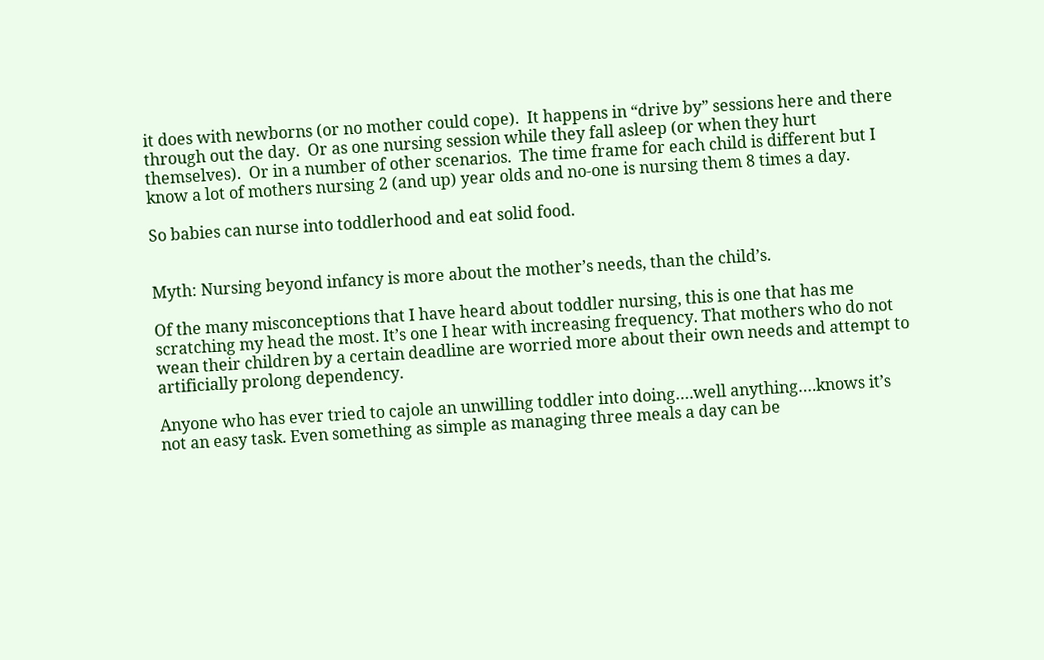it does with newborns (or no mother could cope).  It happens in “drive by” sessions here and there through out the day.  Or as one nursing session while they fall asleep (or when they hurt themselves).  Or in a number of other scenarios.  The time frame for each child is different but I know a lot of mothers nursing 2 (and up) year olds and no-one is nursing them 8 times a day.

So babies can nurse into toddlerhood and eat solid food.


Myth: Nursing beyond infancy is more about the mother’s needs, than the child’s.

Of the many misconceptions that I have heard about toddler nursing, this is one that has me scratching my head the most. It’s one I hear with increasing frequency. That mothers who do not wean their children by a certain deadline are worried more about their own needs and attempt to artificially prolong dependency.

Anyone who has ever tried to cajole an unwilling toddler into doing….well anything….knows it’s not an easy task. Even something as simple as managing three meals a day can be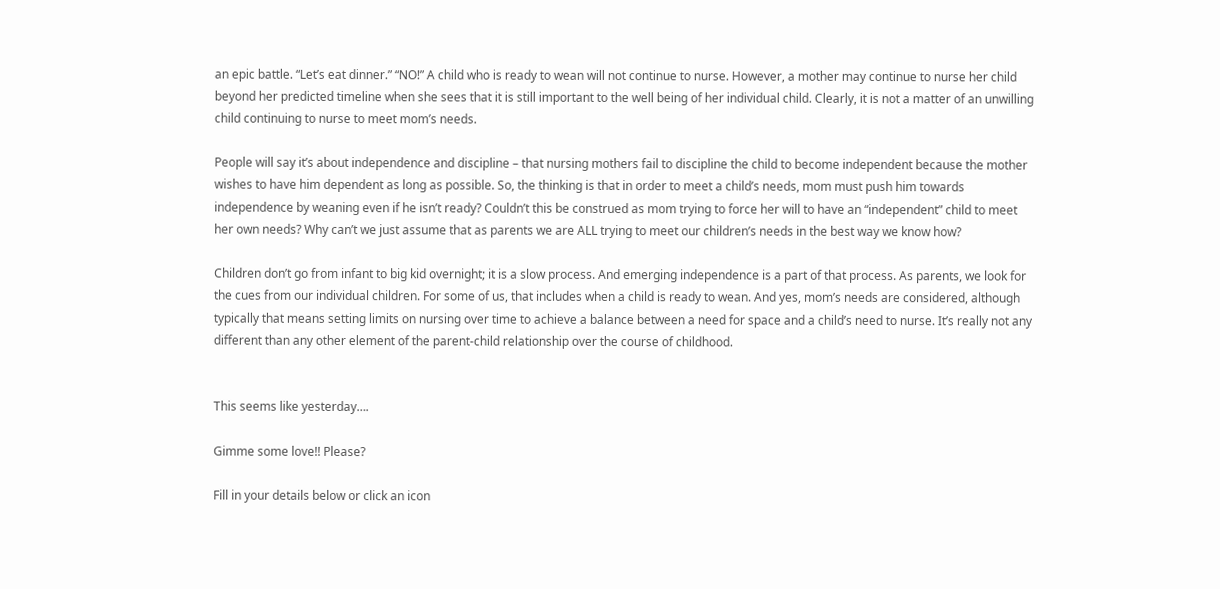an epic battle. “Let’s eat dinner.” “NO!” A child who is ready to wean will not continue to nurse. However, a mother may continue to nurse her child beyond her predicted timeline when she sees that it is still important to the well being of her individual child. Clearly, it is not a matter of an unwilling child continuing to nurse to meet mom’s needs.

People will say it’s about independence and discipline – that nursing mothers fail to discipline the child to become independent because the mother wishes to have him dependent as long as possible. So, the thinking is that in order to meet a child’s needs, mom must push him towards independence by weaning even if he isn’t ready? Couldn’t this be construed as mom trying to force her will to have an “independent” child to meet her own needs? Why can’t we just assume that as parents we are ALL trying to meet our children’s needs in the best way we know how?

Children don’t go from infant to big kid overnight; it is a slow process. And emerging independence is a part of that process. As parents, we look for the cues from our individual children. For some of us, that includes when a child is ready to wean. And yes, mom’s needs are considered, although typically that means setting limits on nursing over time to achieve a balance between a need for space and a child’s need to nurse. It’s really not any different than any other element of the parent-child relationship over the course of childhood.


This seems like yesterday….

Gimme some love!! Please?

Fill in your details below or click an icon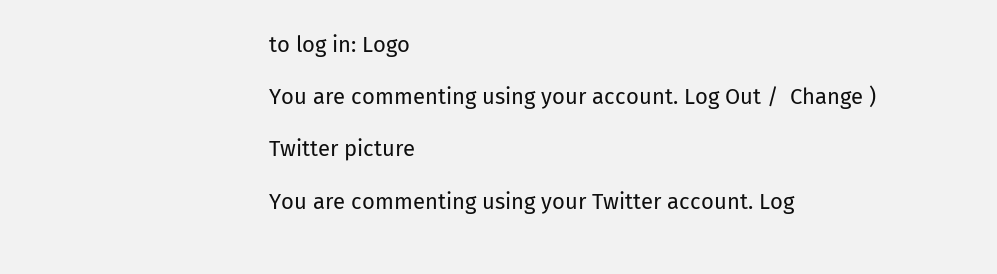to log in: Logo

You are commenting using your account. Log Out /  Change )

Twitter picture

You are commenting using your Twitter account. Log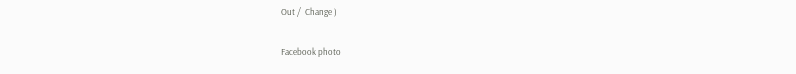Out /  Change )

Facebook photo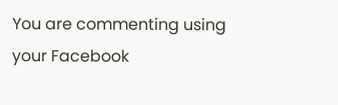You are commenting using your Facebook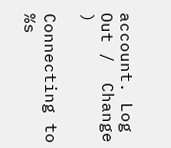account. Log Out /  Change )

Connecting to %s